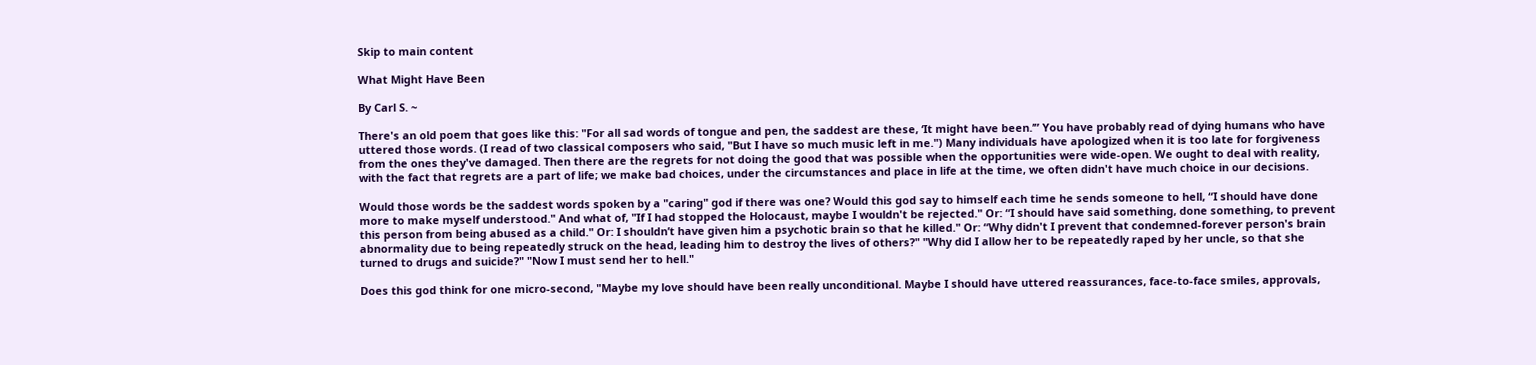Skip to main content

What Might Have Been

By Carl S. ~

There's an old poem that goes like this: "For all sad words of tongue and pen, the saddest are these, ‘It might have been.’” You have probably read of dying humans who have uttered those words. (I read of two classical composers who said, "But I have so much music left in me.") Many individuals have apologized when it is too late for forgiveness from the ones they've damaged. Then there are the regrets for not doing the good that was possible when the opportunities were wide-open. We ought to deal with reality, with the fact that regrets are a part of life; we make bad choices, under the circumstances and place in life at the time, we often didn't have much choice in our decisions.

Would those words be the saddest words spoken by a "caring" god if there was one? Would this god say to himself each time he sends someone to hell, “I should have done more to make myself understood." And what of, "If I had stopped the Holocaust, maybe I wouldn't be rejected." Or: “I should have said something, done something, to prevent this person from being abused as a child." Or: I shouldn’t have given him a psychotic brain so that he killed." Or: “Why didn't I prevent that condemned-forever person's brain abnormality due to being repeatedly struck on the head, leading him to destroy the lives of others?" "Why did I allow her to be repeatedly raped by her uncle, so that she turned to drugs and suicide?" "Now I must send her to hell."

Does this god think for one micro-second, "Maybe my love should have been really unconditional. Maybe I should have uttered reassurances, face-to-face smiles, approvals,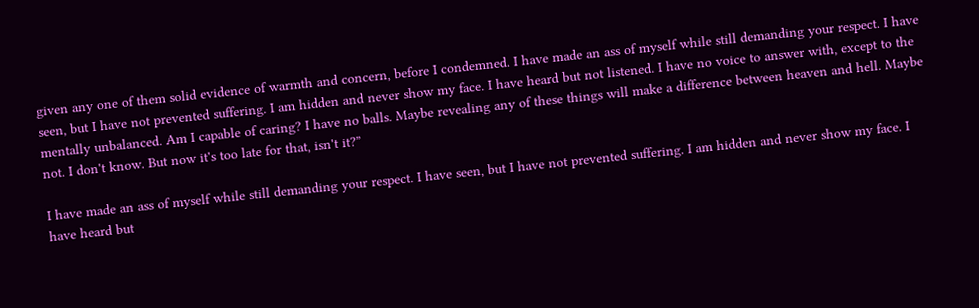given any one of them solid evidence of warmth and concern, before I condemned. I have made an ass of myself while still demanding your respect. I have seen, but I have not prevented suffering. I am hidden and never show my face. I have heard but not listened. I have no voice to answer with, except to the mentally unbalanced. Am I capable of caring? I have no balls. Maybe revealing any of these things will make a difference between heaven and hell. Maybe not. I don't know. But now it's too late for that, isn't it?”

I have made an ass of myself while still demanding your respect. I have seen, but I have not prevented suffering. I am hidden and never show my face. I have heard but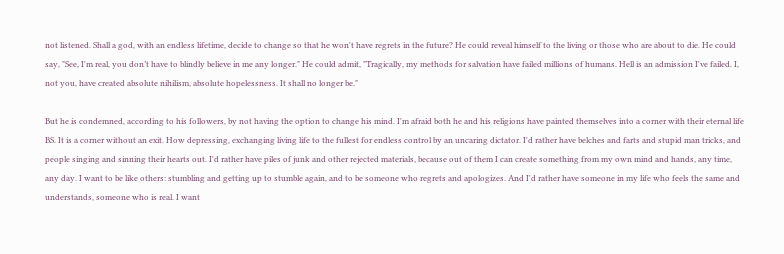not listened. Shall a god, with an endless lifetime, decide to change so that he won't have regrets in the future? He could reveal himself to the living or those who are about to die. He could say, "See, I'm real, you don’t have to blindly believe in me any longer." He could admit, "Tragically, my methods for salvation have failed millions of humans. Hell is an admission I've failed. I, not you, have created absolute nihilism, absolute hopelessness. It shall no longer be."

But he is condemned, according to his followers, by not having the option to change his mind. I'm afraid both he and his religions have painted themselves into a corner with their eternal life BS. It is a corner without an exit. How depressing, exchanging living life to the fullest for endless control by an uncaring dictator. I'd rather have belches and farts and stupid man tricks, and people singing and sinning their hearts out. I'd rather have piles of junk and other rejected materials, because out of them I can create something from my own mind and hands, any time, any day. I want to be like others: stumbling and getting up to stumble again, and to be someone who regrets and apologizes. And I'd rather have someone in my life who feels the same and understands, someone who is real. I want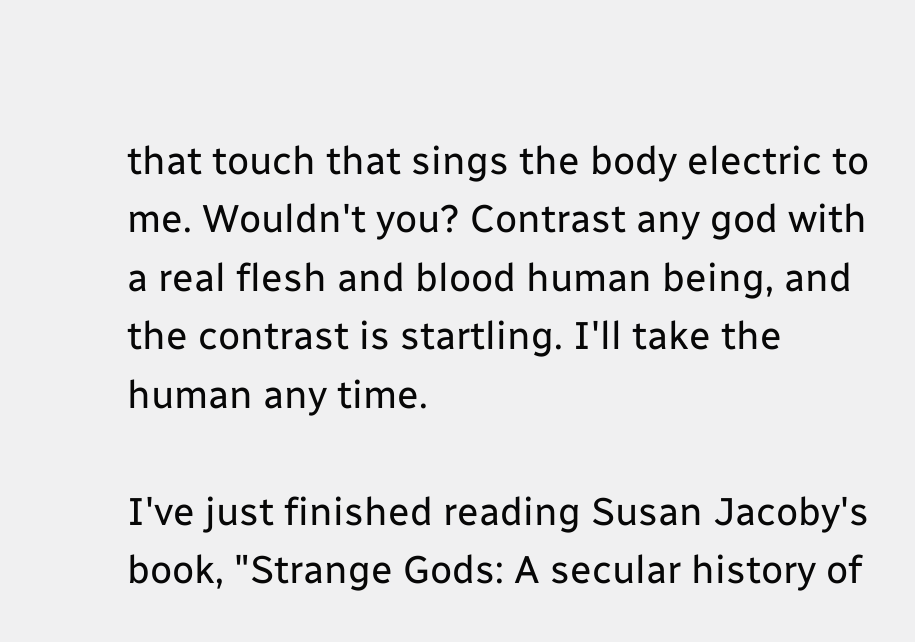that touch that sings the body electric to me. Wouldn't you? Contrast any god with a real flesh and blood human being, and the contrast is startling. I'll take the human any time.

I've just finished reading Susan Jacoby's book, "Strange Gods: A secular history of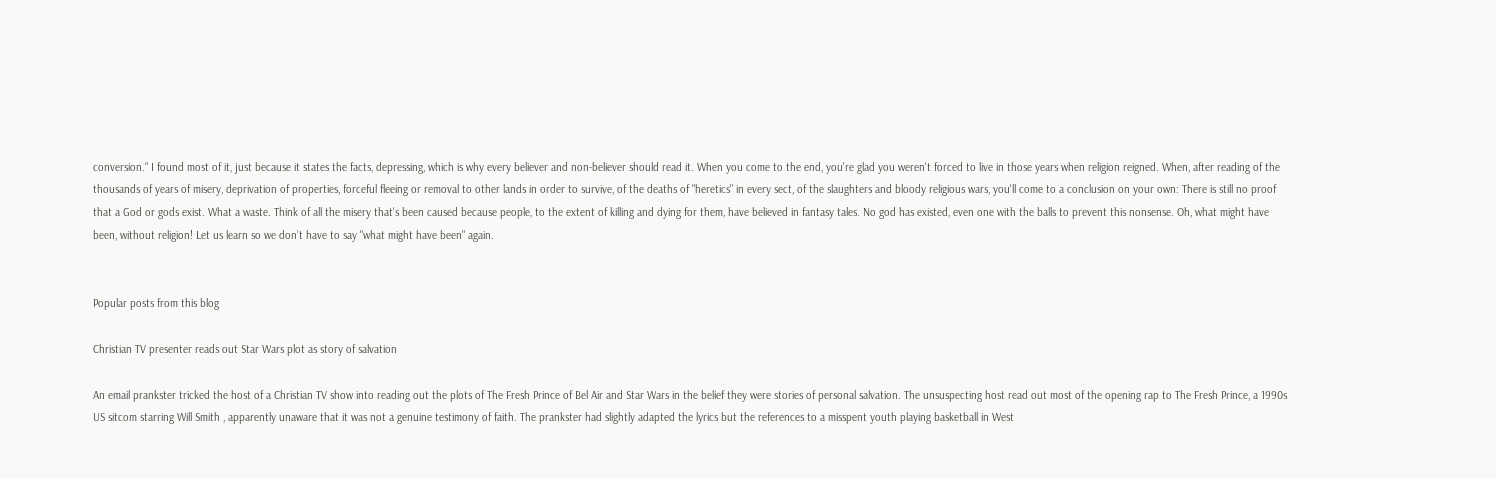conversion." I found most of it, just because it states the facts, depressing, which is why every believer and non-believer should read it. When you come to the end, you're glad you weren't forced to live in those years when religion reigned. When, after reading of the thousands of years of misery, deprivation of properties, forceful fleeing or removal to other lands in order to survive, of the deaths of "heretics" in every sect, of the slaughters and bloody religious wars, you'll come to a conclusion on your own: There is still no proof that a God or gods exist. What a waste. Think of all the misery that's been caused because people, to the extent of killing and dying for them, have believed in fantasy tales. No god has existed, even one with the balls to prevent this nonsense. Oh, what might have been, without religion! Let us learn so we don’t have to say "what might have been" again.


Popular posts from this blog

Christian TV presenter reads out Star Wars plot as story of salvation

An email prankster tricked the host of a Christian TV show into reading out the plots of The Fresh Prince of Bel Air and Star Wars in the belief they were stories of personal salvation. The unsuspecting host read out most of the opening rap to The Fresh Prince, a 1990s US sitcom starring Will Smith , apparently unaware that it was not a genuine testimony of faith. The prankster had slightly adapted the lyrics but the references to a misspent youth playing basketball in West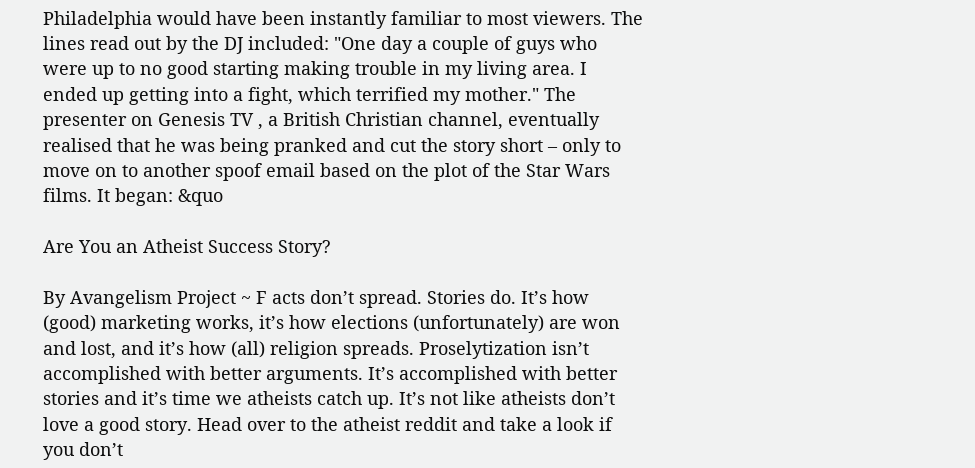Philadelphia would have been instantly familiar to most viewers. The lines read out by the DJ included: "One day a couple of guys who were up to no good starting making trouble in my living area. I ended up getting into a fight, which terrified my mother." The presenter on Genesis TV , a British Christian channel, eventually realised that he was being pranked and cut the story short – only to move on to another spoof email based on the plot of the Star Wars films. It began: &quo

Are You an Atheist Success Story?

By Avangelism Project ~ F acts don’t spread. Stories do. It’s how (good) marketing works, it’s how elections (unfortunately) are won and lost, and it’s how (all) religion spreads. Proselytization isn’t accomplished with better arguments. It’s accomplished with better stories and it’s time we atheists catch up. It’s not like atheists don’t love a good story. Head over to the atheist reddit and take a look if you don’t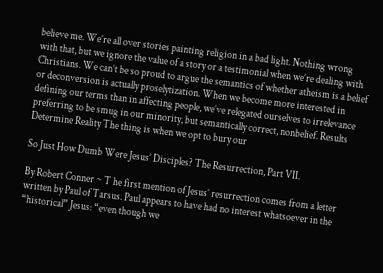believe me. We’re all over stories painting religion in a bad light. Nothing wrong with that, but we ignore the value of a story or a testimonial when we’re dealing with Christians. We can’t be so proud to argue the semantics of whether atheism is a belief or deconversion is actually proselytization. When we become more interested in defining our terms than in affecting people, we’ve relegated ourselves to irrelevance preferring to be smug in our minority, but semantically correct, nonbelief. Results Determine Reality The thing is when we opt to bury our

So Just How Dumb Were Jesus’ Disciples? The Resurrection, Part VII.

By Robert Conner ~ T he first mention of Jesus’ resurrection comes from a letter written by Paul of Tarsus. Paul appears to have had no interest whatsoever in the “historical” Jesus: “even though we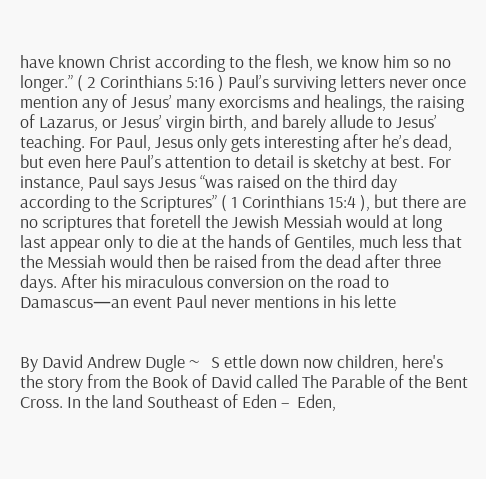have known Christ according to the flesh, we know him so no longer.” ( 2 Corinthians 5:16 ) Paul’s surviving letters never once mention any of Jesus’ many exorcisms and healings, the raising of Lazarus, or Jesus’ virgin birth, and barely allude to Jesus’ teaching. For Paul, Jesus only gets interesting after he’s dead, but even here Paul’s attention to detail is sketchy at best. For instance, Paul says Jesus “was raised on the third day according to the Scriptures” ( 1 Corinthians 15:4 ), but there are no scriptures that foretell the Jewish Messiah would at long last appear only to die at the hands of Gentiles, much less that the Messiah would then be raised from the dead after three days. After his miraculous conversion on the road to Damascus—an event Paul never mentions in his lette


By David Andrew Dugle ~   S ettle down now children, here's the story from the Book of David called The Parable of the Bent Cross. In the land Southeast of Eden –  Eden,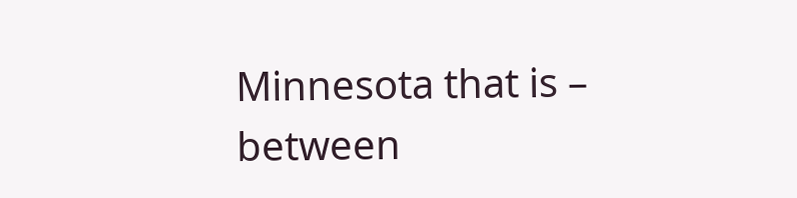Minnesota that is – between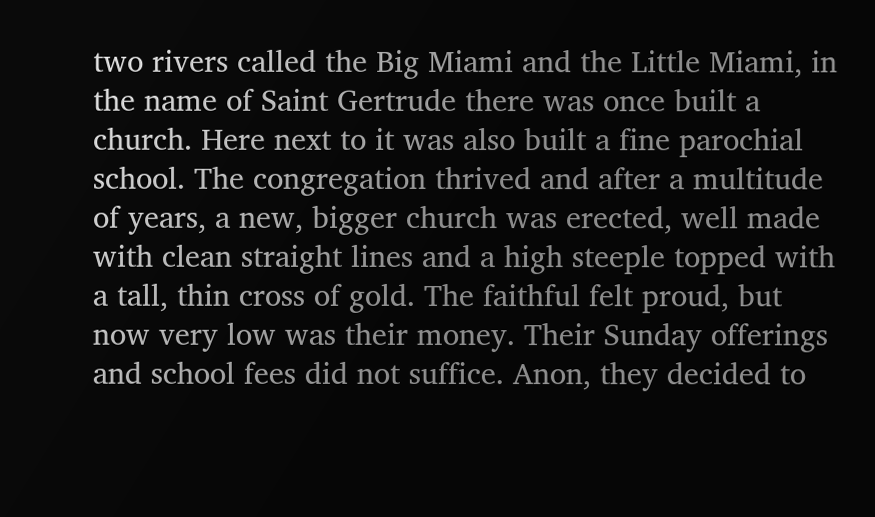two rivers called the Big Miami and the Little Miami, in the name of Saint Gertrude there was once built a church. Here next to it was also built a fine parochial school. The congregation thrived and after a multitude of years, a new, bigger church was erected, well made with clean straight lines and a high steeple topped with a tall, thin cross of gold. The faithful felt proud, but now very low was their money. Their Sunday offerings and school fees did not suffice. Anon, they decided to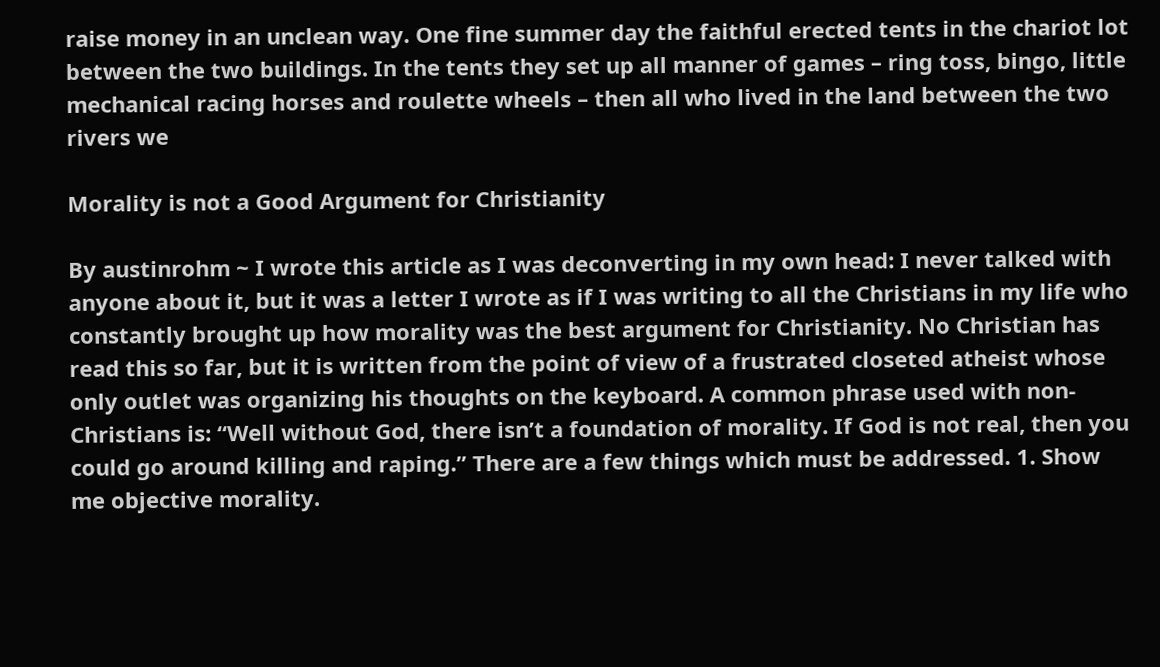raise money in an unclean way. One fine summer day the faithful erected tents in the chariot lot between the two buildings. In the tents they set up all manner of games – ring toss, bingo, little mechanical racing horses and roulette wheels – then all who lived in the land between the two rivers we

Morality is not a Good Argument for Christianity

By austinrohm ~ I wrote this article as I was deconverting in my own head: I never talked with anyone about it, but it was a letter I wrote as if I was writing to all the Christians in my life who constantly brought up how morality was the best argument for Christianity. No Christian has read this so far, but it is written from the point of view of a frustrated closeted atheist whose only outlet was organizing his thoughts on the keyboard. A common phrase used with non-Christians is: “Well without God, there isn’t a foundation of morality. If God is not real, then you could go around killing and raping.” There are a few things which must be addressed. 1. Show me objective morality.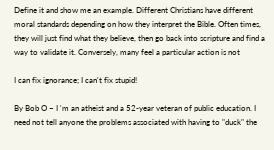Define it and show me an example. Different Christians have different moral standards depending on how they interpret the Bible. Often times, they will just find what they believe, then go back into scripture and find a way to validate it. Conversely, many feel a particular action is not

I can fix ignorance; I can't fix stupid!

By Bob O ~ I 'm an atheist and a 52-year veteran of public education. I need not tell anyone the problems associated with having to "duck" the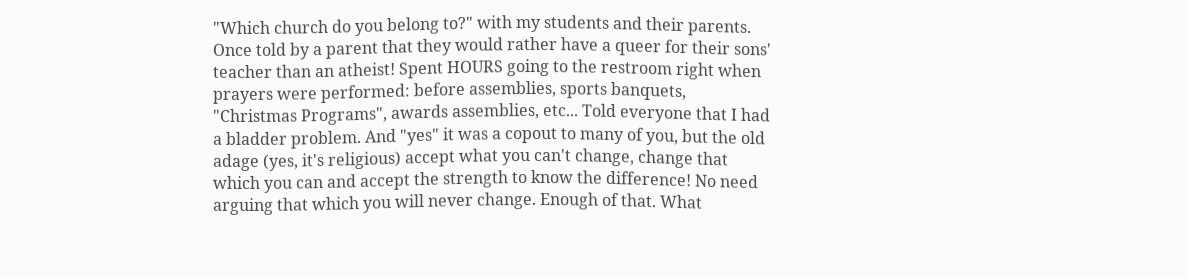"Which church do you belong to?" with my students and their parents. Once told by a parent that they would rather have a queer for their sons' teacher than an atheist! Spent HOURS going to the restroom right when prayers were performed: before assemblies, sports banquets, "Christmas Programs", awards assemblies, etc... Told everyone that I had a bladder problem. And "yes" it was a copout to many of you, but the old adage (yes, it's religious) accept what you can't change, change that which you can and accept the strength to know the difference! No need arguing that which you will never change. Enough of that. What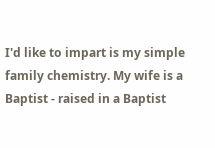I'd like to impart is my simple family chemistry. My wife is a Baptist - raised in a Baptist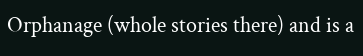Orphanage (whole stories there) and is a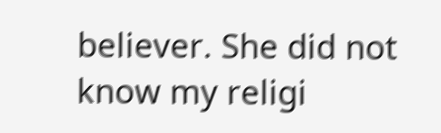believer. She did not know my religi